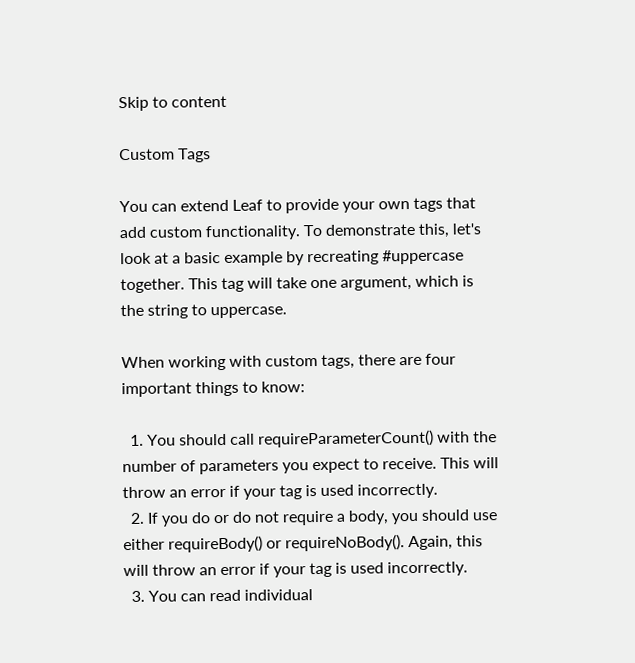Skip to content

Custom Tags

You can extend Leaf to provide your own tags that add custom functionality. To demonstrate this, let's look at a basic example by recreating #uppercase together. This tag will take one argument, which is the string to uppercase.

When working with custom tags, there are four important things to know:

  1. You should call requireParameterCount() with the number of parameters you expect to receive. This will throw an error if your tag is used incorrectly.
  2. If you do or do not require a body, you should use either requireBody() or requireNoBody(). Again, this will throw an error if your tag is used incorrectly.
  3. You can read individual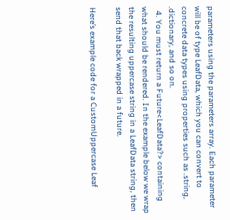parameters using the parameters array. Each parameter will be of type LeafData, which you can convert to concrete data types using properties such as .string, .dictionary, and so on.
  4. You must return a Future<LeafData?> containing what should be rendered. In the example below we wrap the resulting uppercase string in a LeafData string, then send that back wrapped in a future.

Here’s example code for a CustomUppercase Leaf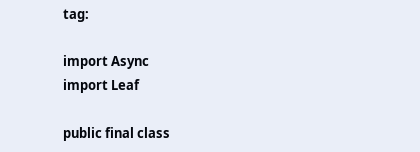tag:

import Async
import Leaf

public final class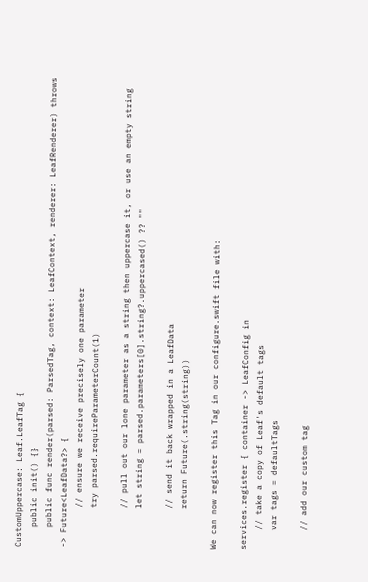CustomUppercase: Leaf.LeafTag {
    public init() {}
    public func render(parsed: ParsedTag, context: LeafContext, renderer: LeafRenderer) throws -> Future<LeafData?> {
        // ensure we receive precisely one parameter
        try parsed.requireParameterCount(1)

        // pull out our lone parameter as a string then uppercase it, or use an empty string
        let string = parsed.parameters[0].string?.uppercased() ?? ""

        // send it back wrapped in a LeafData
        return Future(.string(string))

We can now register this Tag in our configure.swift file with:

services.register { container -> LeafConfig in
    // take a copy of Leaf's default tags
    var tags = defaultTags

    // add our custom tag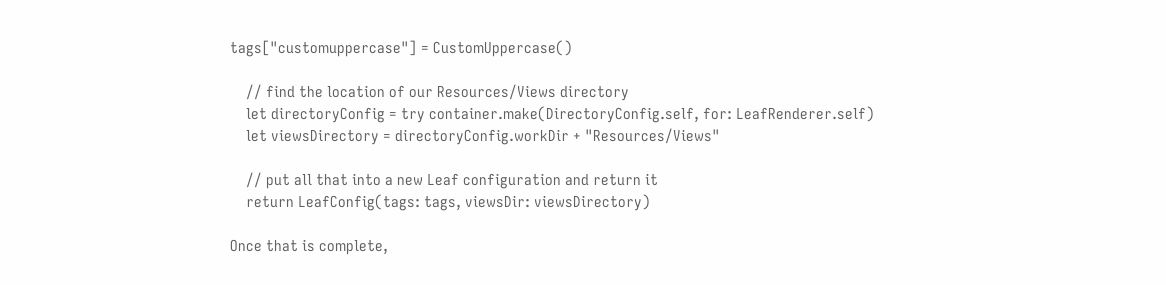tags["customuppercase"] = CustomUppercase()

    // find the location of our Resources/Views directory
    let directoryConfig = try container.make(DirectoryConfig.self, for: LeafRenderer.self)
    let viewsDirectory = directoryConfig.workDir + "Resources/Views"

    // put all that into a new Leaf configuration and return it
    return LeafConfig(tags: tags, viewsDir: viewsDirectory)

Once that is complete,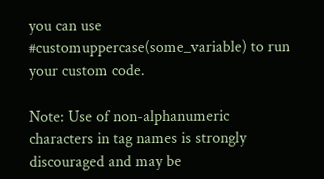you can use #customuppercase(some_variable) to run your custom code.

Note: Use of non-alphanumeric characters in tag names is strongly discouraged and may be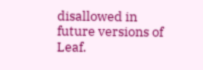disallowed in future versions of Leaf.